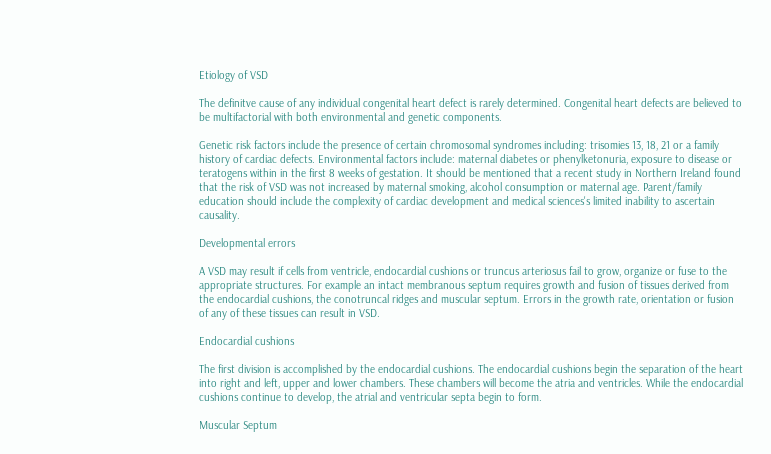Etiology of VSD

The definitve cause of any individual congenital heart defect is rarely determined. Congenital heart defects are believed to be multifactorial with both environmental and genetic components.

Genetic risk factors include the presence of certain chromosomal syndromes including: trisomies 13, 18, 21 or a family history of cardiac defects. Environmental factors include: maternal diabetes or phenylketonuria, exposure to disease or teratogens within in the first 8 weeks of gestation. It should be mentioned that a recent study in Northern Ireland found that the risk of VSD was not increased by maternal smoking, alcohol consumption or maternal age. Parent/family education should include the complexity of cardiac development and medical sciences's limited inability to ascertain causality.

Developmental errors

A VSD may result if cells from ventricle, endocardial cushions or truncus arteriosus fail to grow, organize or fuse to the appropriate structures. For example an intact membranous septum requires growth and fusion of tissues derived from the endocardial cushions, the conotruncal ridges and muscular septum. Errors in the growth rate, orientation or fusion of any of these tissues can result in VSD.

Endocardial cushions

The first division is accomplished by the endocardial cushions. The endocardial cushions begin the separation of the heart into right and left, upper and lower chambers. These chambers will become the atria and ventricles. While the endocardial cushions continue to develop, the atrial and ventricular septa begin to form.

Muscular Septum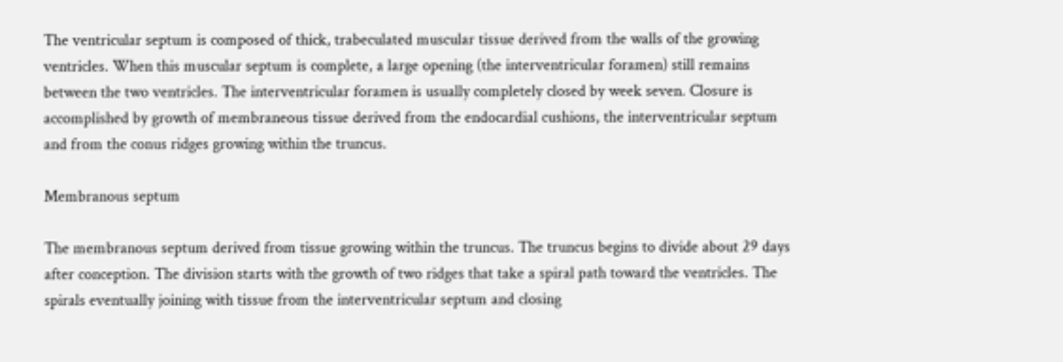The ventricular septum is composed of thick, trabeculated muscular tissue derived from the walls of the growing ventricles. When this muscular septum is complete, a large opening (the interventricular foramen) still remains between the two ventricles. The interventricular foramen is usually completely closed by week seven. Closure is accomplished by growth of membraneous tissue derived from the endocardial cushions, the interventricular septum and from the conus ridges growing within the truncus.

Membranous septum

The membranous septum derived from tissue growing within the truncus. The truncus begins to divide about 29 days after conception. The division starts with the growth of two ridges that take a spiral path toward the ventricles. The spirals eventually joining with tissue from the interventricular septum and closing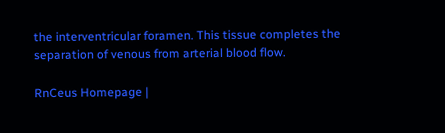the interventricular foramen. This tissue completes the separation of venous from arterial blood flow.

RnCeus Homepage |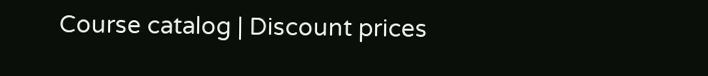Course catalog | Discount prices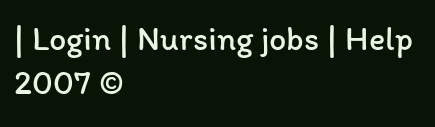| Login | Nursing jobs | Help
2007 ©